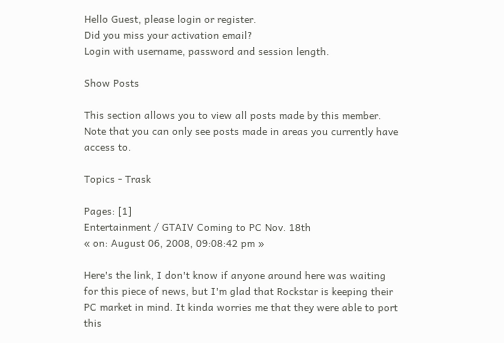Hello Guest, please login or register.
Did you miss your activation email?
Login with username, password and session length.

Show Posts

This section allows you to view all posts made by this member. Note that you can only see posts made in areas you currently have access to.

Topics - Trask

Pages: [1]
Entertainment / GTAIV Coming to PC Nov. 18th
« on: August 06, 2008, 09:08:42 pm »

Here's the link, I don't know if anyone around here was waiting for this piece of news, but I'm glad that Rockstar is keeping their PC market in mind. It kinda worries me that they were able to port this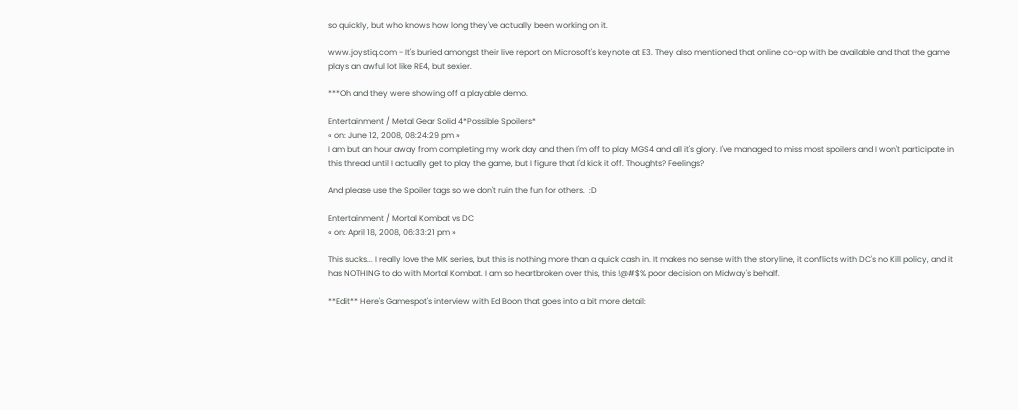so quickly, but who knows how long they've actually been working on it.

www.joystiq.com - It's buried amongst their live report on Microsoft's keynote at E3. They also mentioned that online co-op with be available and that the game plays an awful lot like RE4, but sexier.

***Oh and they were showing off a playable demo.

Entertainment / Metal Gear Solid 4*Possible Spoilers*
« on: June 12, 2008, 08:24:29 pm »
I am but an hour away from completing my work day and then I'm off to play MGS4 and all it's glory. I've managed to miss most spoilers and I won't participate in this thread until I actually get to play the game, but I figure that I'd kick it off. Thoughts? Feelings?

And please use the Spoiler tags so we don't ruin the fun for others.  :D

Entertainment / Mortal Kombat vs DC
« on: April 18, 2008, 06:33:21 pm »

This sucks... I really love the MK series, but this is nothing more than a quick cash in. It makes no sense with the storyline, it conflicts with DC's no Kill policy, and it has NOTHING to do with Mortal Kombat. I am so heartbroken over this, this !@#$% poor decision on Midway's behalf.

**Edit** Here's Gamespot's interview with Ed Boon that goes into a bit more detail: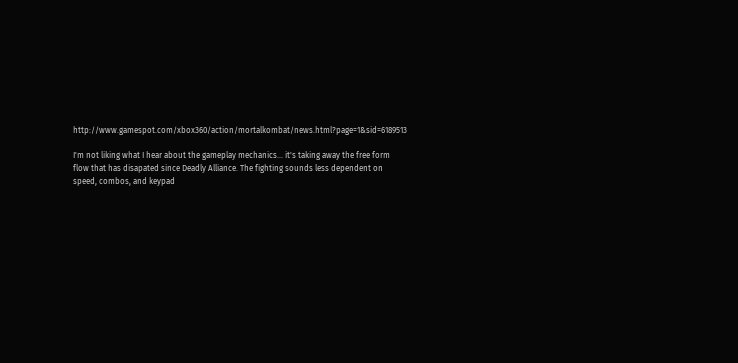http://www.gamespot.com/xbox360/action/mortalkombat/news.html?page=1&sid=6189513

I'm not liking what I hear about the gameplay mechanics... it's taking away the free form flow that has disapated since Deadly Alliance. The fighting sounds less dependent on speed, combos, and keypad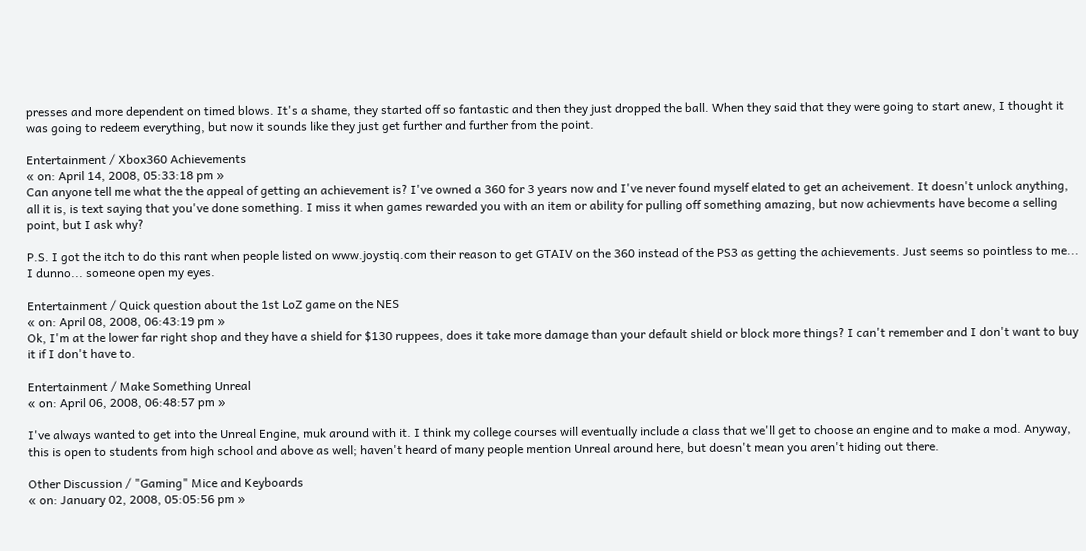presses and more dependent on timed blows. It's a shame, they started off so fantastic and then they just dropped the ball. When they said that they were going to start anew, I thought it was going to redeem everything, but now it sounds like they just get further and further from the point.

Entertainment / Xbox360 Achievements
« on: April 14, 2008, 05:33:18 pm »
Can anyone tell me what the the appeal of getting an achievement is? I've owned a 360 for 3 years now and I've never found myself elated to get an acheivement. It doesn't unlock anything, all it is, is text saying that you've done something. I miss it when games rewarded you with an item or ability for pulling off something amazing, but now achievments have become a selling point, but I ask why?

P.S. I got the itch to do this rant when people listed on www.joystiq.com their reason to get GTAIV on the 360 instead of the PS3 as getting the achievements. Just seems so pointless to me... I dunno... someone open my eyes.

Entertainment / Quick question about the 1st LoZ game on the NES
« on: April 08, 2008, 06:43:19 pm »
Ok, I'm at the lower far right shop and they have a shield for $130 ruppees, does it take more damage than your default shield or block more things? I can't remember and I don't want to buy it if I don't have to.

Entertainment / Make Something Unreal
« on: April 06, 2008, 06:48:57 pm »

I've always wanted to get into the Unreal Engine, muk around with it. I think my college courses will eventually include a class that we'll get to choose an engine and to make a mod. Anyway, this is open to students from high school and above as well; haven't heard of many people mention Unreal around here, but doesn't mean you aren't hiding out there.

Other Discussion / "Gaming" Mice and Keyboards
« on: January 02, 2008, 05:05:56 pm »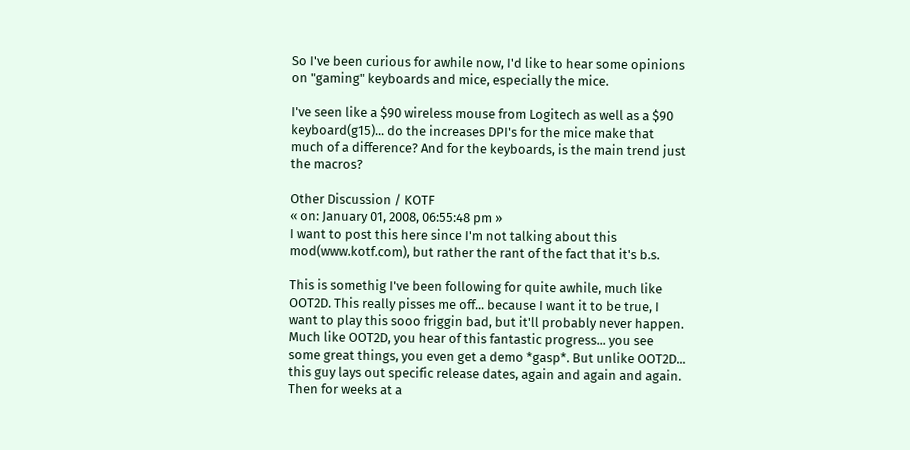So I've been curious for awhile now, I'd like to hear some opinions on "gaming" keyboards and mice, especially the mice.

I've seen like a $90 wireless mouse from Logitech as well as a $90 keyboard(g15)... do the increases DPI's for the mice make that much of a difference? And for the keyboards, is the main trend just the macros?

Other Discussion / KOTF
« on: January 01, 2008, 06:55:48 pm »
I want to post this here since I'm not talking about this mod(www.kotf.com), but rather the rant of the fact that it's b.s.

This is somethig I've been following for quite awhile, much like OOT2D. This really pisses me off... because I want it to be true, I want to play this sooo friggin bad, but it'll probably never happen. Much like OOT2D, you hear of this fantastic progress... you see some great things, you even get a demo *gasp*. But unlike OOT2D... this guy lays out specific release dates, again and again and again. Then for weeks at a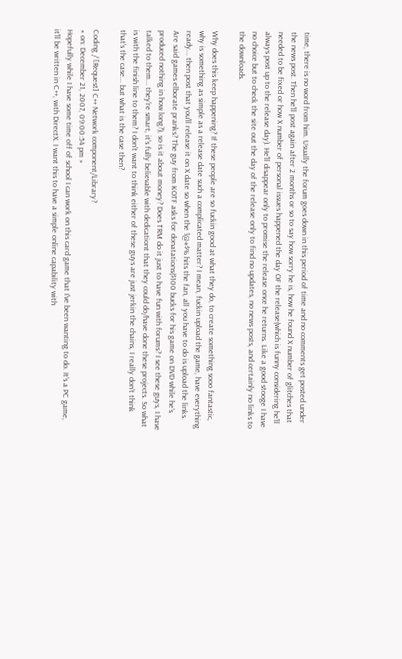time, there is no word from him. Usually the forum goes down in this period of time and no comments get posted under the news post. Then he'll post again after 2 months or so to say how sorry he is, how he found X number of glitches that needed to be fixed or how X number of personal issues happened the day OF the release(which is funny considering he'll always post up to the release day). He'll disappear only to promise the release once he returns. Like a good stooge I have no choice but to check the site out the day of the release only to find no updates, no news posts, and certainly no links to the downloads.

Why does this keep happening? If these people are so fuckin good at what they do, to create something sooo fantastic, why is something as simple as a release date such a complicated matter? I mean, fuckin upload the game, have everything ready... then post that you'll release it on X date so when the !@#$% hits the fan, all you have to do is upload the links. Are said games elborate pranks? The guy from KOTF asks for donatations($100 bucks for his game on DVD while he's produced nothing in how long?), so is it about money? Does TRM do it just to have fun with forums? I see these guys, I have talked to them... they're smart, it's fully believable with dedicationt that they could do/have done these projects. So what is with the finish line to them? I don't want to think either of these guys are just jerkin the chains, I really don't think that's the case... but what is the case then?

Coding / [Request] C++ Network component/Library?
« on: December 21, 2007, 09:00:54 pm »
Hopefully while I have some time off of school I can work on this card game that I've been wanting to do. It's a PC game, it'll be written in C++, with DirectX. I want this to have a simple online capability with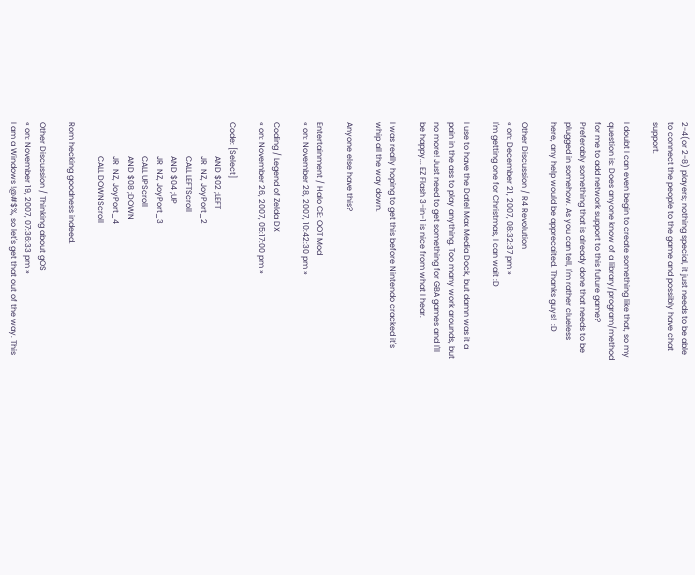2-4(or 2-8) players; nothing special, it just needs to be able to connect the people to the game and possibly have chat support.

I doubt I can even begin to create something like that, so my question is: Does anyone know of a library/program/method for me to add network support to this future game? Preferably something that is already done that needs to be plugged in somehow. As you can tell, I'm rather clueless here, any help would be apprecaited. Thanks guys!  :D

Other Discussion / R4 Revolution
« on: December 21, 2007, 08:32:37 pm »
I'm getting one for Christmas, I can wait :D

I use to have the Datel Max Media Dock, but damn was it a pain in the ass to play anything. Too many work arounds, but no more! Just need to get something for GBA games and I'll be happy... EZ Flash 3-in-1 is nice from what I hear.

I was really hoping to get this before Nintendo cracked it's whip all the way down.

Anyone else have this?

Entertainment / Halo CE: OOT Mod
« on: November 28, 2007, 10:42:30 pm »

Coding / Legend of Zelda DX
« on: November 26, 2007, 05:17:00 pm »

Code: [Select]
                 AND $02 ;LEFT
                 JR  NZ, JoyPort_2
                 CALL LEFTScroll
                 AND $04 ;UP
                 JR  NZ, JoyPort_3
                 CALL UPScroll
                 AND $08 ;DOWN
                 JR  NZ, JoyPort_4
                 CALL DOWNScroll

Rom hecking goodness indeed.

Other Discussion / Thinking about gOS
« on: November 19, 2007, 07:36:33 pm »
I am a Windows !@#$%, so let's get that out of the way. This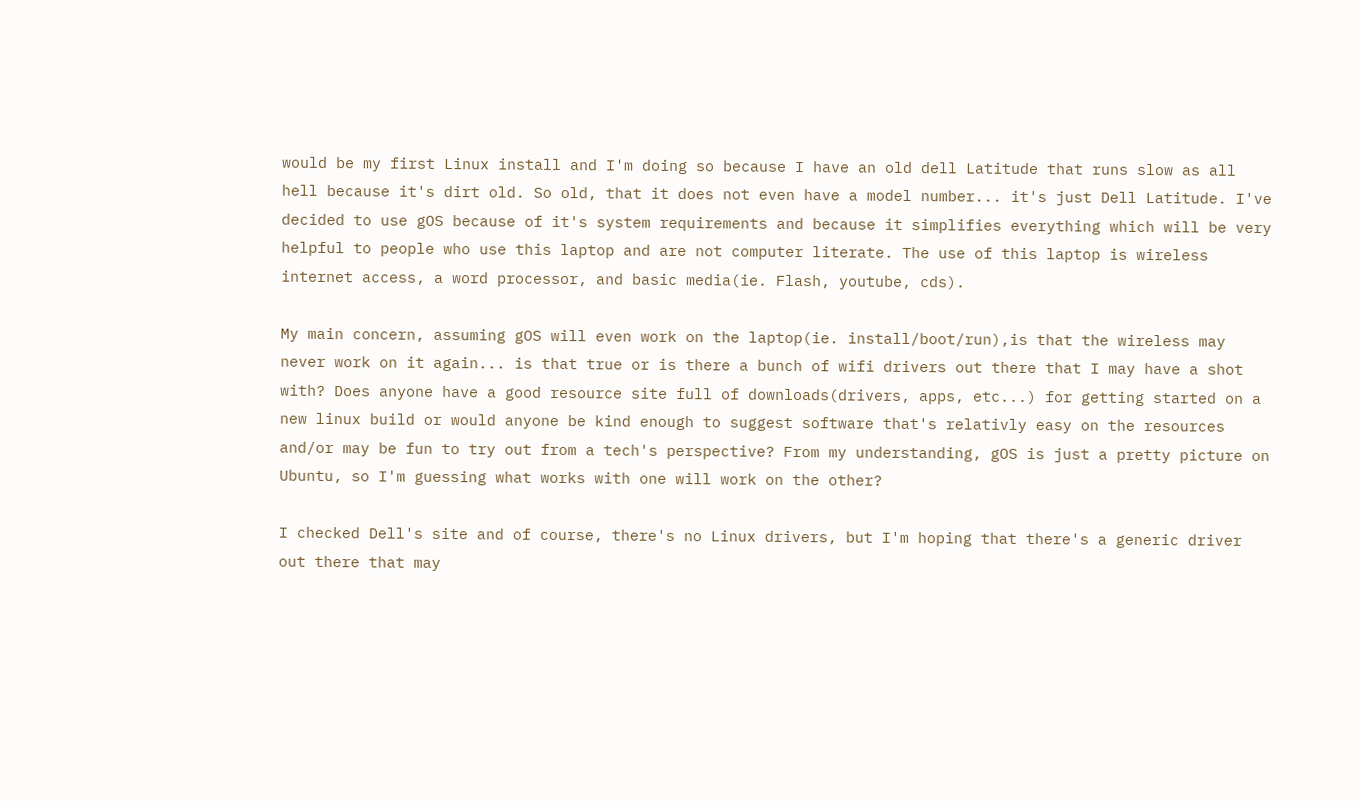would be my first Linux install and I'm doing so because I have an old dell Latitude that runs slow as all hell because it's dirt old. So old, that it does not even have a model number... it's just Dell Latitude. I've decided to use gOS because of it's system requirements and because it simplifies everything which will be very helpful to people who use this laptop and are not computer literate. The use of this laptop is wireless internet access, a word processor, and basic media(ie. Flash, youtube, cds).

My main concern, assuming gOS will even work on the laptop(ie. install/boot/run),is that the wireless may never work on it again... is that true or is there a bunch of wifi drivers out there that I may have a shot with? Does anyone have a good resource site full of downloads(drivers, apps, etc...) for getting started on a new linux build or would anyone be kind enough to suggest software that's relativly easy on the resources and/or may be fun to try out from a tech's perspective? From my understanding, gOS is just a pretty picture on Ubuntu, so I'm guessing what works with one will work on the other?

I checked Dell's site and of course, there's no Linux drivers, but I'm hoping that there's a generic driver out there that may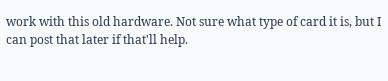work with this old hardware. Not sure what type of card it is, but I can post that later if that'll help.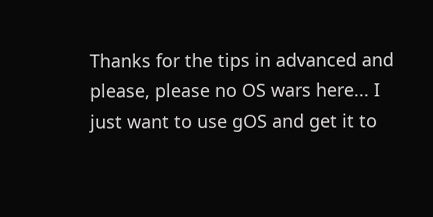Thanks for the tips in advanced and please, please no OS wars here... I just want to use gOS and get it to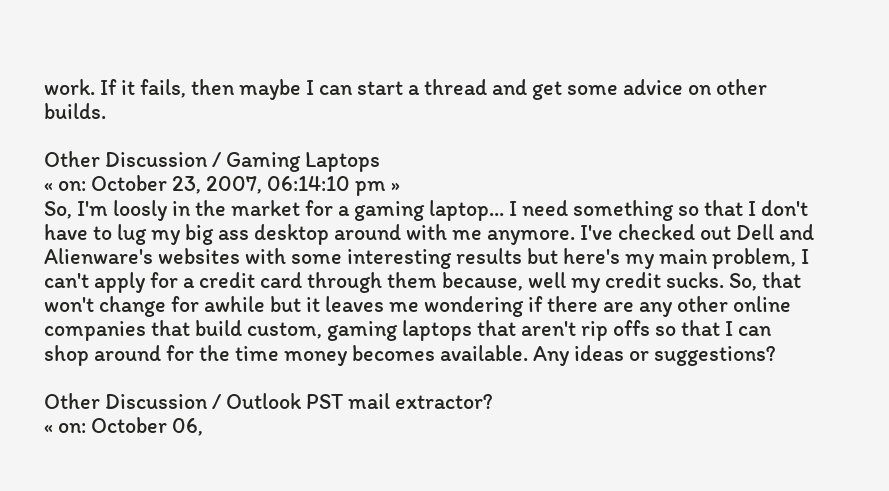work. If it fails, then maybe I can start a thread and get some advice on other builds.

Other Discussion / Gaming Laptops
« on: October 23, 2007, 06:14:10 pm »
So, I'm loosly in the market for a gaming laptop... I need something so that I don't have to lug my big ass desktop around with me anymore. I've checked out Dell and Alienware's websites with some interesting results but here's my main problem, I can't apply for a credit card through them because, well my credit sucks. So, that won't change for awhile but it leaves me wondering if there are any other online companies that build custom, gaming laptops that aren't rip offs so that I can shop around for the time money becomes available. Any ideas or suggestions?

Other Discussion / Outlook PST mail extractor?
« on: October 06,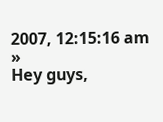2007, 12:15:16 am »
Hey guys,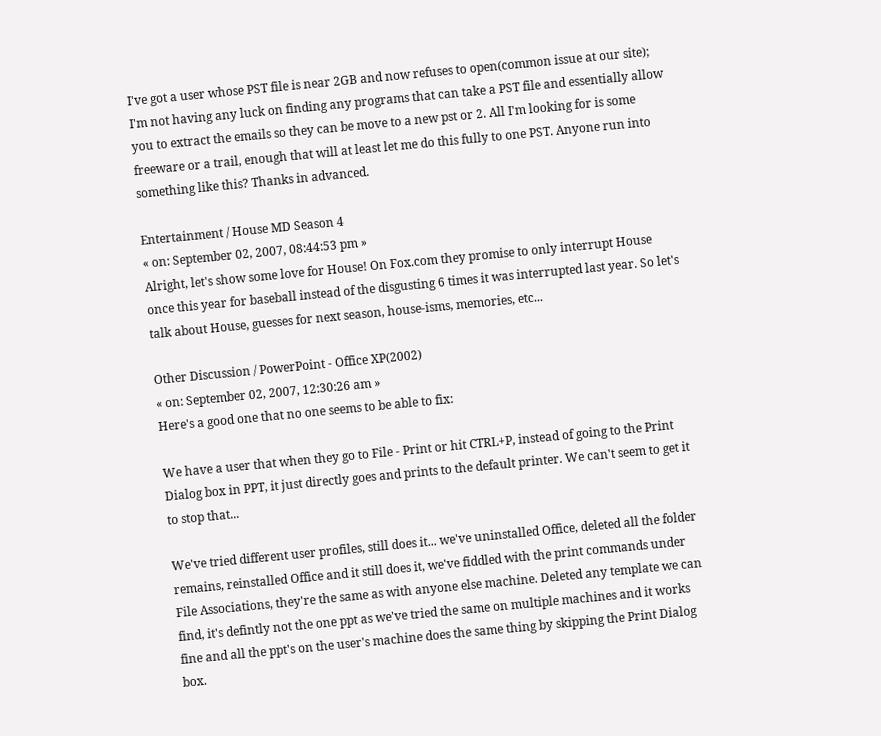I've got a user whose PST file is near 2GB and now refuses to open(common issue at our site); I'm not having any luck on finding any programs that can take a PST file and essentially allow you to extract the emails so they can be move to a new pst or 2. All I'm looking for is some freeware or a trail, enough that will at least let me do this fully to one PST. Anyone run into something like this? Thanks in advanced.

Entertainment / House MD Season 4
« on: September 02, 2007, 08:44:53 pm »
Alright, let's show some love for House! On Fox.com they promise to only interrupt House once this year for baseball instead of the disgusting 6 times it was interrupted last year. So let's talk about House, guesses for next season, house-isms, memories, etc...

Other Discussion / PowerPoint - Office XP(2002)
« on: September 02, 2007, 12:30:26 am »
Here's a good one that no one seems to be able to fix:

We have a user that when they go to File - Print or hit CTRL+P, instead of going to the Print Dialog box in PPT, it just directly goes and prints to the default printer. We can't seem to get it to stop that...

We've tried different user profiles, still does it... we've uninstalled Office, deleted all the folder remains, reinstalled Office and it still does it, we've fiddled with the print commands under File Associations, they're the same as with anyone else machine. Deleted any template we can find, it's defintly not the one ppt as we've tried the same on multiple machines and it works fine and all the ppt's on the user's machine does the same thing by skipping the Print Dialog box.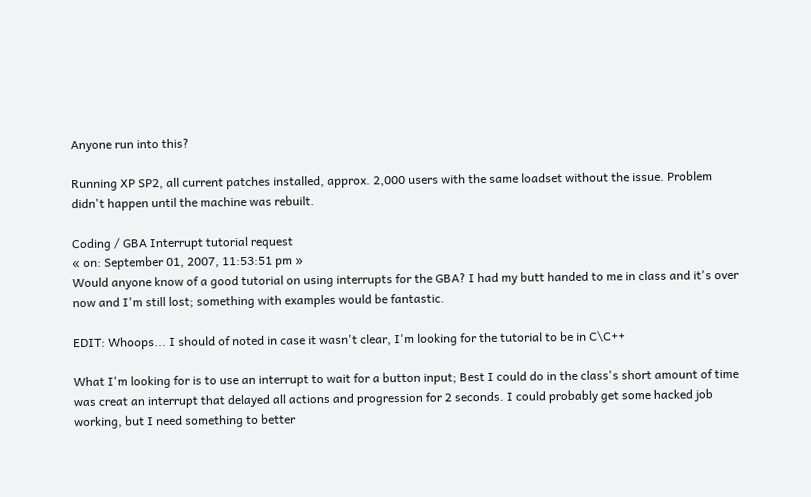Anyone run into this?

Running XP SP2, all current patches installed, approx. 2,000 users with the same loadset without the issue. Problem didn't happen until the machine was rebuilt.

Coding / GBA Interrupt tutorial request
« on: September 01, 2007, 11:53:51 pm »
Would anyone know of a good tutorial on using interrupts for the GBA? I had my butt handed to me in class and it's over now and I'm still lost; something with examples would be fantastic.

EDIT: Whoops... I should of noted in case it wasn't clear, I'm looking for the tutorial to be in C\C++

What I'm looking for is to use an interrupt to wait for a button input; Best I could do in the class's short amount of time was creat an interrupt that delayed all actions and progression for 2 seconds. I could probably get some hacked job working, but I need something to better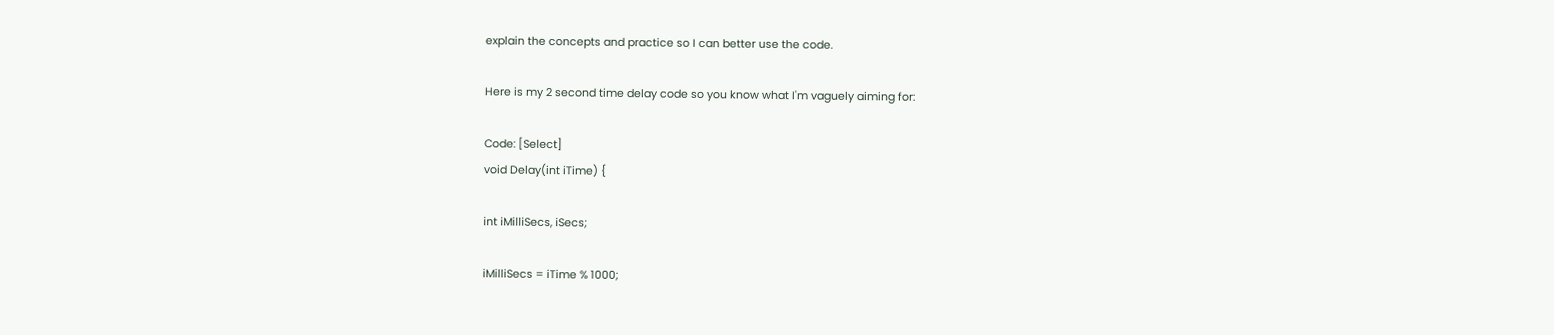explain the concepts and practice so I can better use the code.

Here is my 2 second time delay code so you know what I'm vaguely aiming for:

Code: [Select]
void Delay(int iTime) {

int iMilliSecs, iSecs;

iMilliSecs = iTime % 1000;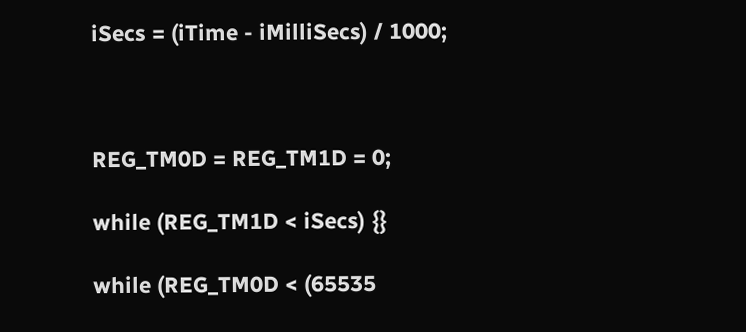iSecs = (iTime - iMilliSecs) / 1000;



REG_TM0D = REG_TM1D = 0;

while (REG_TM1D < iSecs) {}

while (REG_TM0D < (65535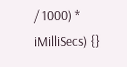/ 1000) * iMilliSecs) {}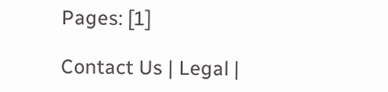Pages: [1]

Contact Us | Legal |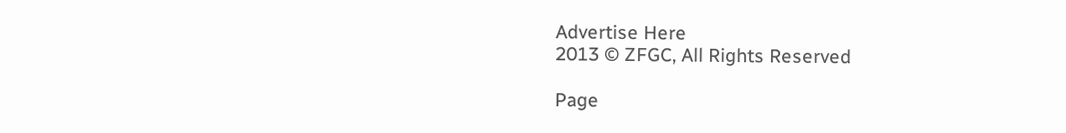Advertise Here
2013 © ZFGC, All Rights Reserved

Page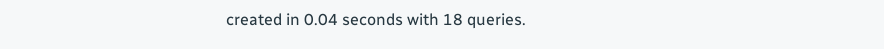created in 0.04 seconds with 18 queries.